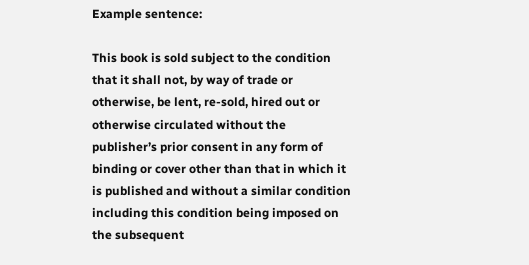Example sentence:

This book is sold subject to the condition that it shall not, by way of trade or otherwise, be lent, re-sold, hired out or otherwise circulated without the publisher’s prior consent in any form of binding or cover other than that in which it is published and without a similar condition including this condition being imposed on the subsequent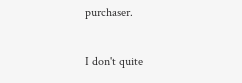purchaser.

I don't quite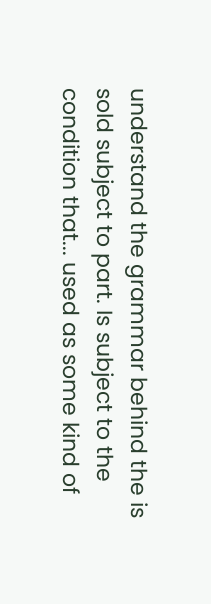understand the grammar behind the is sold subject to part. Is subject to the condition that... used as some kind of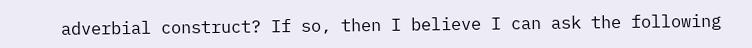adverbial construct? If so, then I believe I can ask the following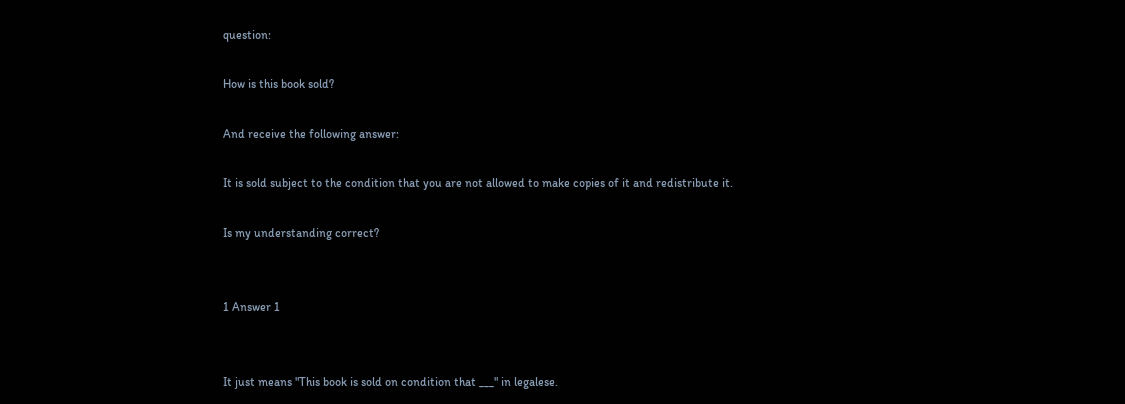question:

How is this book sold?

And receive the following answer:

It is sold subject to the condition that you are not allowed to make copies of it and redistribute it.

Is my understanding correct?


1 Answer 1


It just means "This book is sold on condition that ___" in legalese.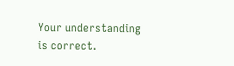Your understanding is correct.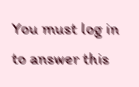You must log in to answer this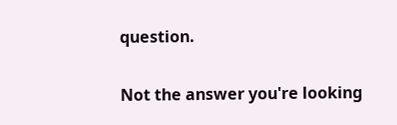question.

Not the answer you're looking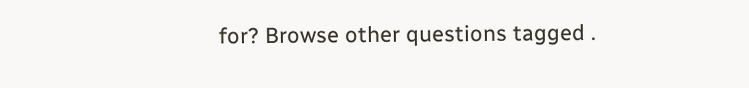for? Browse other questions tagged .